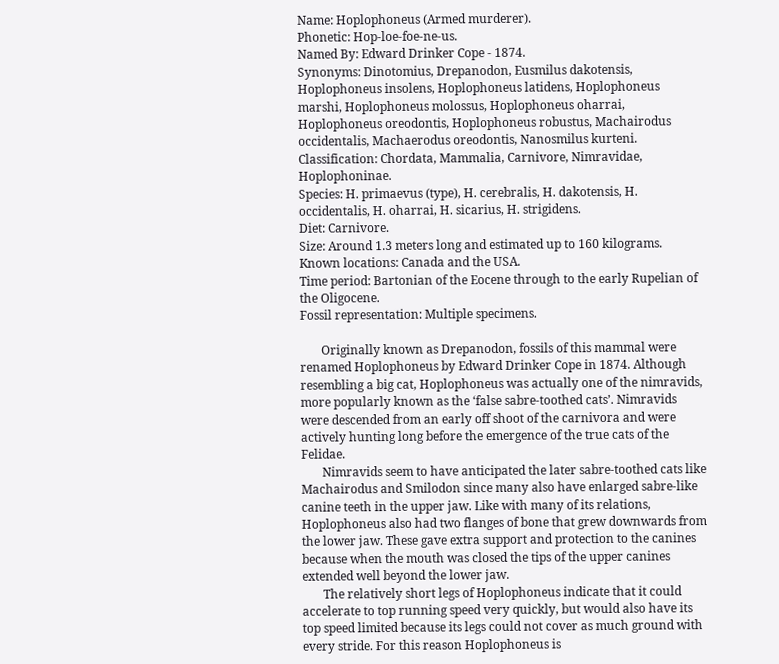Name: Hoplophoneus (Armed murderer).
Phonetic: Hop-loe-foe-ne-us.
Named By: Edward Drinker Cope - 1874.
Synonyms: Dinotomius, Drepanodon, Eusmilus dakotensis, Hoplophoneus insolens, Hoplophoneus latidens, Hoplophoneus marshi, Hoplophoneus molossus, Hoplophoneus oharrai, Hoplophoneus oreodontis, Hoplophoneus robustus, Machairodus occidentalis, Machaerodus oreodontis, Nanosmilus kurteni.
Classification: Chordata, Mammalia, Carnivore, Nimravidae, Hoplophoninae.
Species: H. primaevus (type), H. cerebralis, H. dakotensis, H. occidentalis, H. oharrai, H. sicarius, H. strigidens.
Diet: Carnivore.
Size: Around 1.3 meters long and estimated up to 160 kilograms.
Known locations: Canada and the USA.
Time period: Bartonian of the Eocene through to the early Rupelian of the Oligocene.
Fossil representation: Multiple specimens.

       Originally known as Drepanodon, fossils of this mammal were renamed Hoplophoneus by Edward Drinker Cope in 1874. Although resembling a big cat, Hoplophoneus was actually one of the nimravids, more popularly known as the ‘false sabre-toothed cats’. Nimravids were descended from an early off shoot of the carnivora and were actively hunting long before the emergence of the true cats of the Felidae.
       Nimravids seem to have anticipated the later sabre-toothed cats like Machairodus and Smilodon since many also have enlarged sabre-like canine teeth in the upper jaw. Like with many of its relations, Hoplophoneus also had two flanges of bone that grew downwards from the lower jaw. These gave extra support and protection to the canines because when the mouth was closed the tips of the upper canines extended well beyond the lower jaw.
       The relatively short legs of Hoplophoneus indicate that it could accelerate to top running speed very quickly, but would also have its top speed limited because its legs could not cover as much ground with every stride. For this reason Hoplophoneus is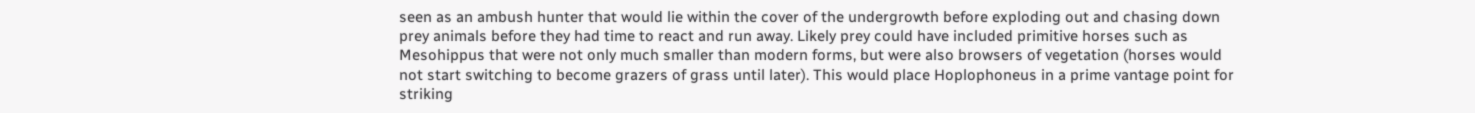seen as an ambush hunter that would lie within the cover of the undergrowth before exploding out and chasing down prey animals before they had time to react and run away. Likely prey could have included primitive horses such as Mesohippus that were not only much smaller than modern forms, but were also browsers of vegetation (horses would not start switching to become grazers of grass until later). This would place Hoplophoneus in a prime vantage point for striking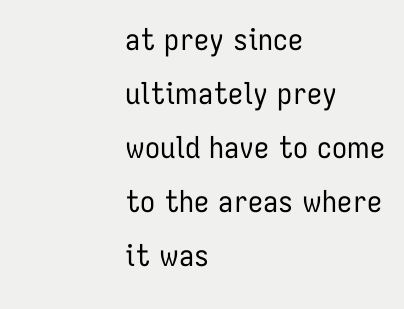at prey since ultimately prey would have to come to the areas where it was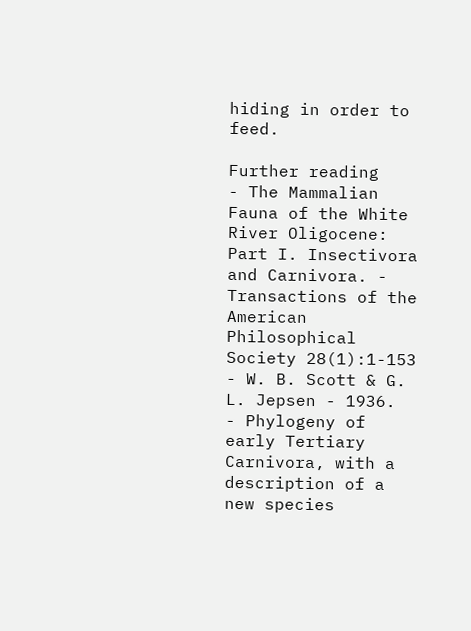hiding in order to feed.

Further reading
- The Mammalian Fauna of the White River Oligocene: Part I. Insectivora and Carnivora. - Transactions of the American Philosophical Society 28(1):1-153 - W. B. Scott & G. L. Jepsen - 1936.
- Phylogeny of early Tertiary Carnivora, with a description of a new species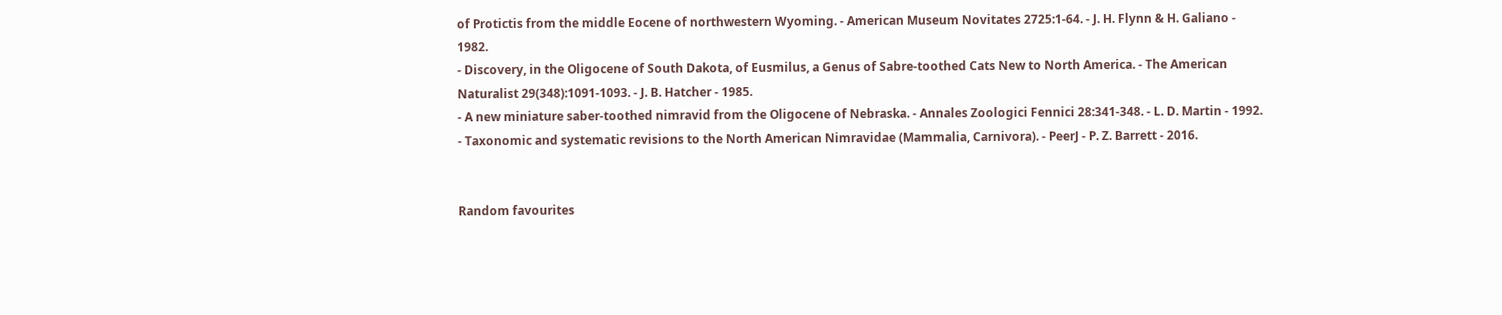of Protictis from the middle Eocene of northwestern Wyoming. - American Museum Novitates 2725:1-64. - J. H. Flynn & H. Galiano - 1982.
- Discovery, in the Oligocene of South Dakota, of Eusmilus, a Genus of Sabre-toothed Cats New to North America. - The American Naturalist 29(348):1091-1093. - J. B. Hatcher - 1985.
- A new miniature saber-toothed nimravid from the Oligocene of Nebraska. - Annales Zoologici Fennici 28:341-348. - L. D. Martin - 1992.
- Taxonomic and systematic revisions to the North American Nimravidae (Mammalia, Carnivora). - PeerJ - P. Z. Barrett - 2016.


Random favourites